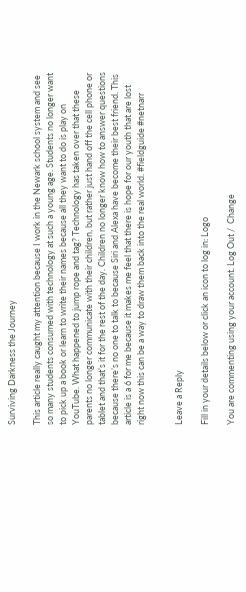Surviving Darkness the Journey

This article really caught my attention because I work in the Newark school system and see so many students consumed with technology at such a young age. Students no longer want to pick up a book or learn to write their names because all they want to do is play on YouTube. What happened to jump rope and tag? Technology has taken over that these parents no longer communicate with their children, but rather just hand off the cell phone or tablet and that’s it for the rest of the day. Children no longer know how to answer questions because there’s no one to talk to because Siri and Alexa have become their best friend. This article is a 6 for me because it makes me feel that there is hope for our youth that are lost right now this can be a way to draw them back into the real world. #fieldguide #netnarr


Leave a Reply

Fill in your details below or click an icon to log in: Logo

You are commenting using your account. Log Out /  Change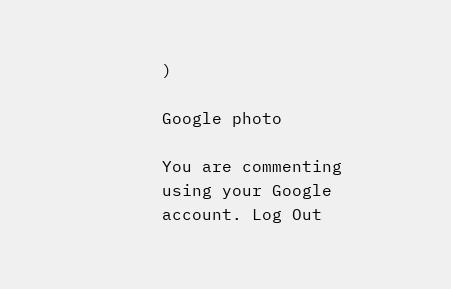)

Google photo

You are commenting using your Google account. Log Out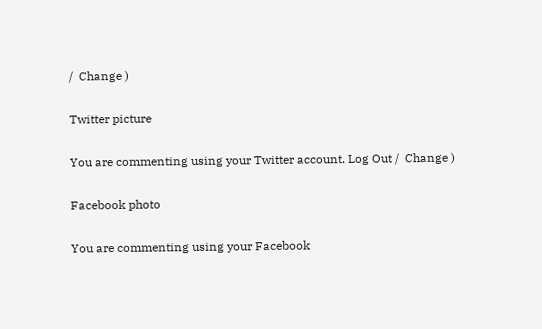/  Change )

Twitter picture

You are commenting using your Twitter account. Log Out /  Change )

Facebook photo

You are commenting using your Facebook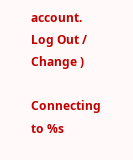account. Log Out /  Change )

Connecting to %s